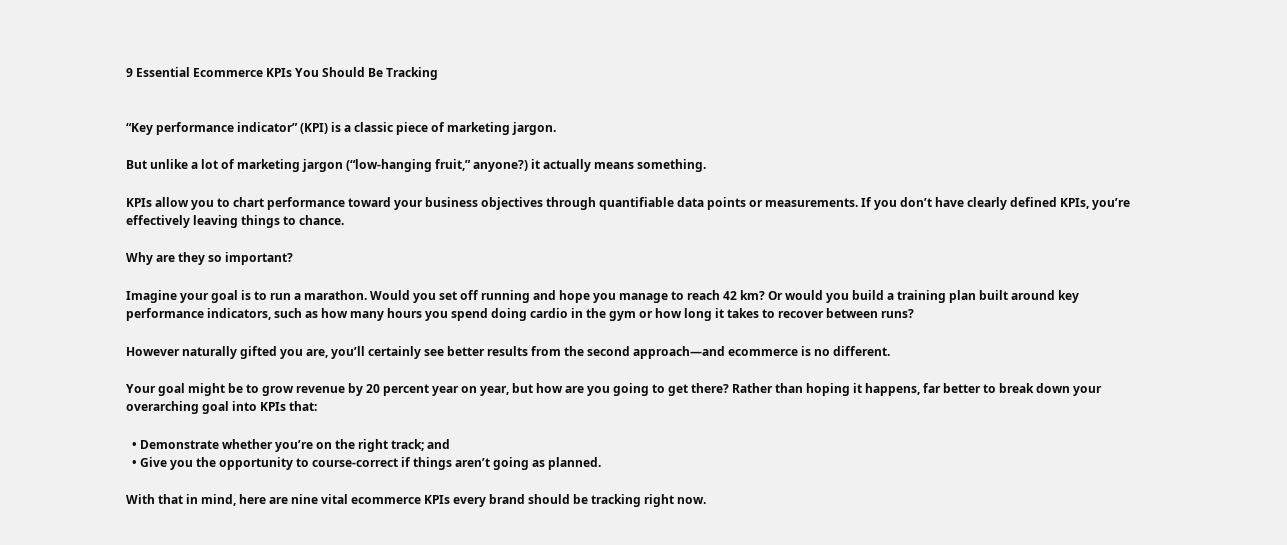9 Essential Ecommerce KPIs You Should Be Tracking


“Key performance indicator” (KPI) is a classic piece of marketing jargon.

But unlike a lot of marketing jargon (“low-hanging fruit,” anyone?) it actually means something.

KPIs allow you to chart performance toward your business objectives through quantifiable data points or measurements. If you don’t have clearly defined KPIs, you’re effectively leaving things to chance.

Why are they so important?

Imagine your goal is to run a marathon. Would you set off running and hope you manage to reach 42 km? Or would you build a training plan built around key performance indicators, such as how many hours you spend doing cardio in the gym or how long it takes to recover between runs?

However naturally gifted you are, you’ll certainly see better results from the second approach—and ecommerce is no different.

Your goal might be to grow revenue by 20 percent year on year, but how are you going to get there? Rather than hoping it happens, far better to break down your overarching goal into KPIs that:

  • Demonstrate whether you’re on the right track; and
  • Give you the opportunity to course-correct if things aren’t going as planned.

With that in mind, here are nine vital ecommerce KPIs every brand should be tracking right now.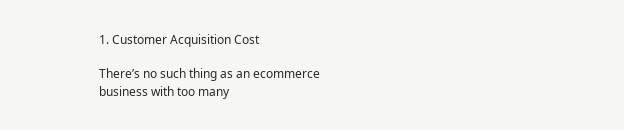1. Customer Acquisition Cost

There’s no such thing as an ecommerce business with too many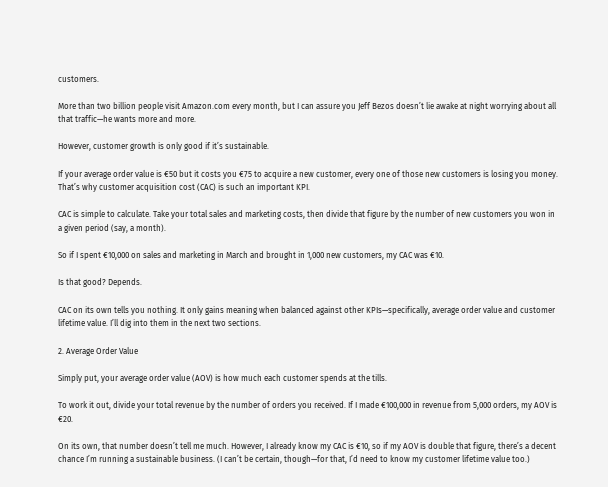customers.

More than two billion people visit Amazon.com every month, but I can assure you Jeff Bezos doesn’t lie awake at night worrying about all that traffic—he wants more and more.

However, customer growth is only good if it’s sustainable.

If your average order value is €50 but it costs you €75 to acquire a new customer, every one of those new customers is losing you money. That’s why customer acquisition cost (CAC) is such an important KPI.

CAC is simple to calculate. Take your total sales and marketing costs, then divide that figure by the number of new customers you won in a given period (say, a month).

So if I spent €10,000 on sales and marketing in March and brought in 1,000 new customers, my CAC was €10.

Is that good? Depends.

CAC on its own tells you nothing. It only gains meaning when balanced against other KPIs—specifically, average order value and customer lifetime value. I’ll dig into them in the next two sections.

2. Average Order Value

Simply put, your average order value (AOV) is how much each customer spends at the tills.

To work it out, divide your total revenue by the number of orders you received. If I made €100,000 in revenue from 5,000 orders, my AOV is €20.

On its own, that number doesn’t tell me much. However, I already know my CAC is €10, so if my AOV is double that figure, there’s a decent chance I’m running a sustainable business. (I can’t be certain, though—for that, I’d need to know my customer lifetime value too.)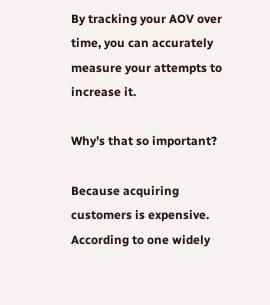By tracking your AOV over time, you can accurately measure your attempts to increase it.

Why’s that so important?

Because acquiring customers is expensive. According to one widely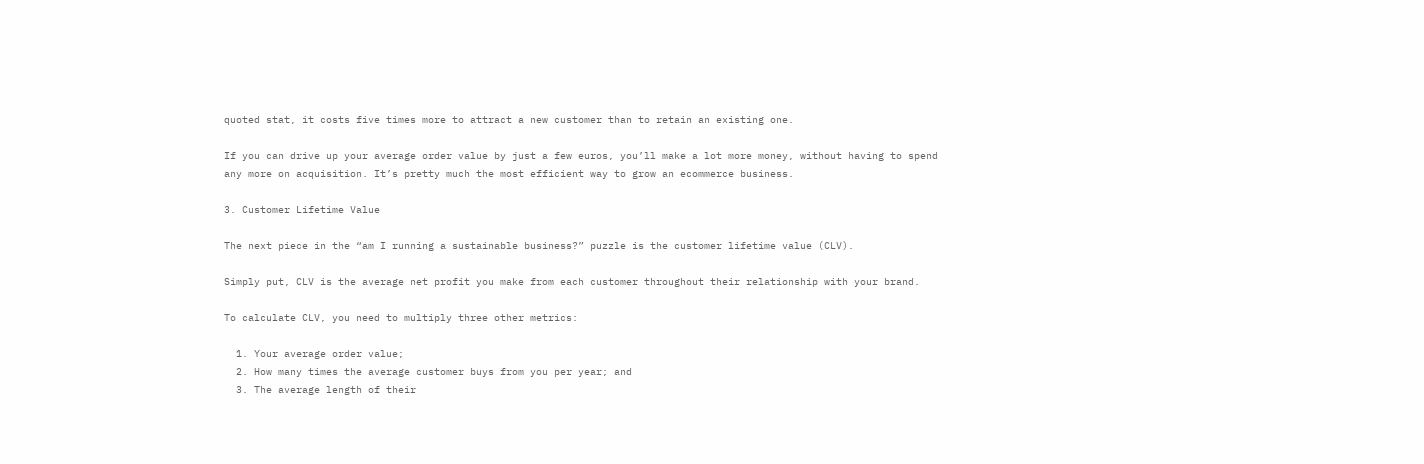quoted stat, it costs five times more to attract a new customer than to retain an existing one.

If you can drive up your average order value by just a few euros, you’ll make a lot more money, without having to spend any more on acquisition. It’s pretty much the most efficient way to grow an ecommerce business.

3. Customer Lifetime Value

The next piece in the “am I running a sustainable business?” puzzle is the customer lifetime value (CLV).

Simply put, CLV is the average net profit you make from each customer throughout their relationship with your brand.

To calculate CLV, you need to multiply three other metrics:

  1. Your average order value;
  2. How many times the average customer buys from you per year; and
  3. The average length of their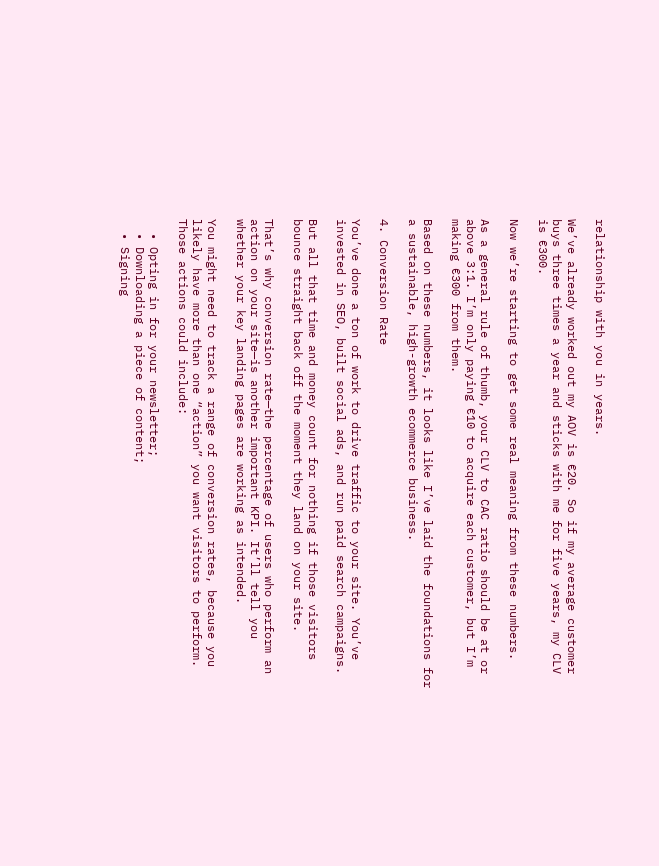relationship with you in years.

We’ve already worked out my AOV is €20. So if my average customer buys three times a year and sticks with me for five years, my CLV is €300.

Now we’re starting to get some real meaning from these numbers.

As a general rule of thumb, your CLV to CAC ratio should be at or above 3:1. I’m only paying €10 to acquire each customer, but I’m making €300 from them.

Based on these numbers, it looks like I’ve laid the foundations for a sustainable, high-growth ecommerce business.

4. Conversion Rate

You’ve done a ton of work to drive traffic to your site. You’ve invested in SEO, built social ads, and run paid search campaigns.

But all that time and money count for nothing if those visitors bounce straight back off the moment they land on your site.

That’s why conversion rate—the percentage of users who perform an action on your site—is another important KPI. It’ll tell you whether your key landing pages are working as intended.

You might need to track a range of conversion rates, because you likely have more than one “action” you want visitors to perform. Those actions could include:

  • Opting in for your newsletter;
  • Downloading a piece of content;
  • Signing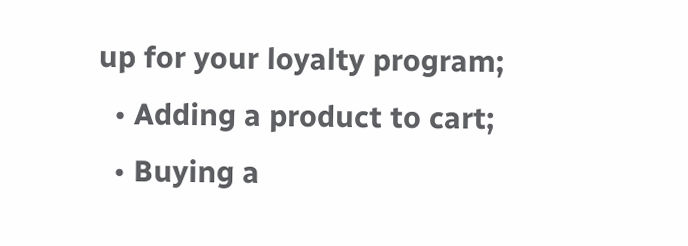up for your loyalty program;
  • Adding a product to cart;
  • Buying a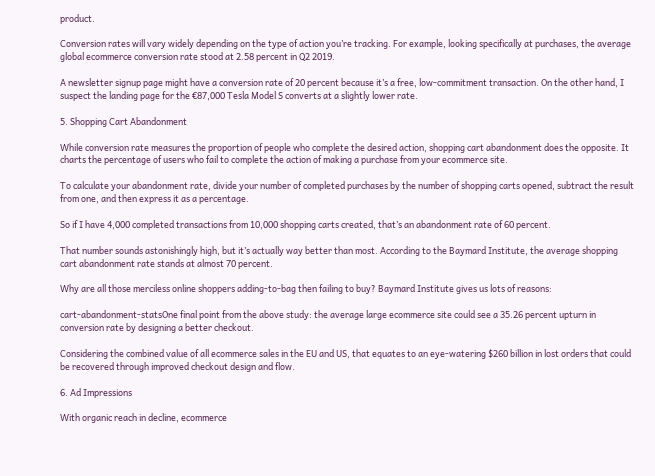product.

Conversion rates will vary widely depending on the type of action you’re tracking. For example, looking specifically at purchases, the average global ecommerce conversion rate stood at 2.58 percent in Q2 2019.

A newsletter signup page might have a conversion rate of 20 percent because it’s a free, low-commitment transaction. On the other hand, I suspect the landing page for the €87,000 Tesla Model S converts at a slightly lower rate.

5. Shopping Cart Abandonment

While conversion rate measures the proportion of people who complete the desired action, shopping cart abandonment does the opposite. It charts the percentage of users who fail to complete the action of making a purchase from your ecommerce site.

To calculate your abandonment rate, divide your number of completed purchases by the number of shopping carts opened, subtract the result from one, and then express it as a percentage.

So if I have 4,000 completed transactions from 10,000 shopping carts created, that’s an abandonment rate of 60 percent.

That number sounds astonishingly high, but it’s actually way better than most. According to the Baymard Institute, the average shopping cart abandonment rate stands at almost 70 percent.

Why are all those merciless online shoppers adding-to-bag then failing to buy? Baymard Institute gives us lots of reasons:

cart-abandonment-statsOne final point from the above study: the average large ecommerce site could see a 35.26 percent upturn in conversion rate by designing a better checkout.

Considering the combined value of all ecommerce sales in the EU and US, that equates to an eye-watering $260 billion in lost orders that could be recovered through improved checkout design and flow.

6. Ad Impressions

With organic reach in decline, ecommerce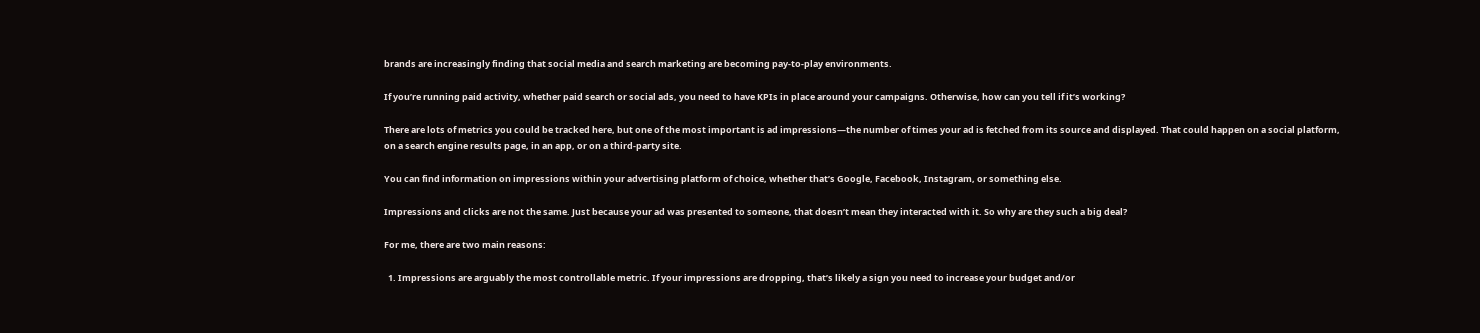brands are increasingly finding that social media and search marketing are becoming pay-to-play environments.

If you’re running paid activity, whether paid search or social ads, you need to have KPIs in place around your campaigns. Otherwise, how can you tell if it’s working?

There are lots of metrics you could be tracked here, but one of the most important is ad impressions—the number of times your ad is fetched from its source and displayed. That could happen on a social platform, on a search engine results page, in an app, or on a third-party site.

You can find information on impressions within your advertising platform of choice, whether that’s Google, Facebook, Instagram, or something else.

Impressions and clicks are not the same. Just because your ad was presented to someone, that doesn’t mean they interacted with it. So why are they such a big deal?

For me, there are two main reasons:

  1. Impressions are arguably the most controllable metric. If your impressions are dropping, that’s likely a sign you need to increase your budget and/or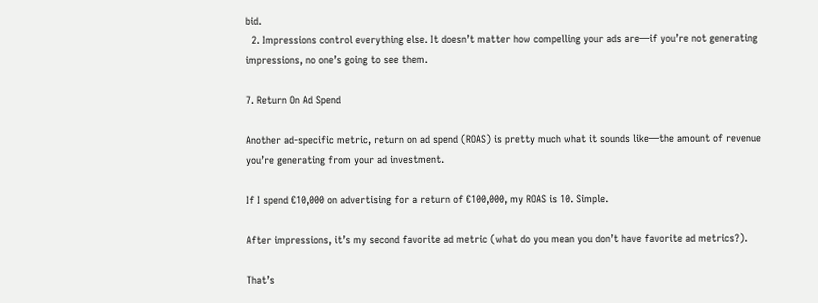bid.
  2. Impressions control everything else. It doesn’t matter how compelling your ads are—if you’re not generating impressions, no one’s going to see them.

7. Return On Ad Spend

Another ad-specific metric, return on ad spend (ROAS) is pretty much what it sounds like—the amount of revenue you’re generating from your ad investment.

If I spend €10,000 on advertising for a return of €100,000, my ROAS is 10. Simple.

After impressions, it’s my second favorite ad metric (what do you mean you don’t have favorite ad metrics?).

That’s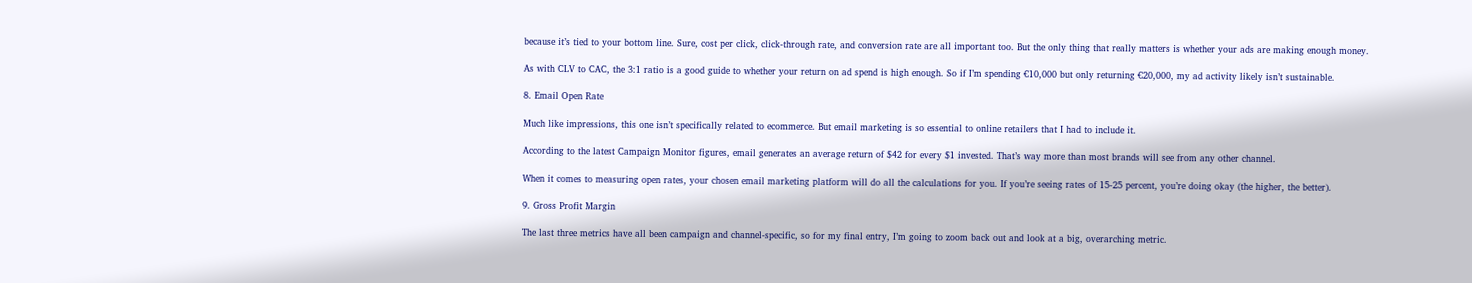because it’s tied to your bottom line. Sure, cost per click, click-through rate, and conversion rate are all important too. But the only thing that really matters is whether your ads are making enough money.

As with CLV to CAC, the 3:1 ratio is a good guide to whether your return on ad spend is high enough. So if I’m spending €10,000 but only returning €20,000, my ad activity likely isn’t sustainable.

8. Email Open Rate

Much like impressions, this one isn’t specifically related to ecommerce. But email marketing is so essential to online retailers that I had to include it.

According to the latest Campaign Monitor figures, email generates an average return of $42 for every $1 invested. That’s way more than most brands will see from any other channel.

When it comes to measuring open rates, your chosen email marketing platform will do all the calculations for you. If you’re seeing rates of 15-25 percent, you’re doing okay (the higher, the better).

9. Gross Profit Margin

The last three metrics have all been campaign and channel-specific, so for my final entry, I’m going to zoom back out and look at a big, overarching metric.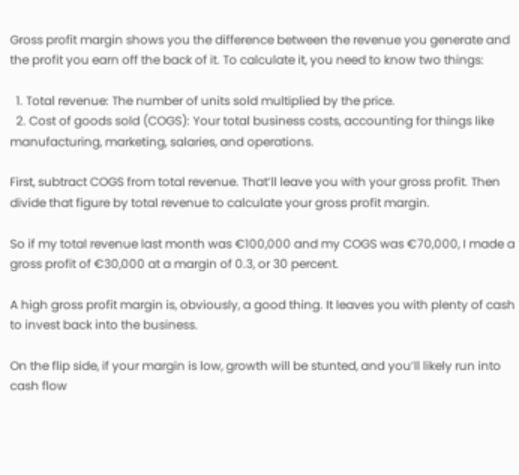Gross profit margin shows you the difference between the revenue you generate and the profit you earn off the back of it. To calculate it, you need to know two things:

  1. Total revenue: The number of units sold multiplied by the price.
  2. Cost of goods sold (COGS): Your total business costs, accounting for things like manufacturing, marketing, salaries, and operations.

First, subtract COGS from total revenue. That’ll leave you with your gross profit. Then divide that figure by total revenue to calculate your gross profit margin.

So if my total revenue last month was €100,000 and my COGS was €70,000, I made a gross profit of €30,000 at a margin of 0.3, or 30 percent.

A high gross profit margin is, obviously, a good thing. It leaves you with plenty of cash to invest back into the business.

On the flip side, if your margin is low, growth will be stunted, and you’ll likely run into cash flow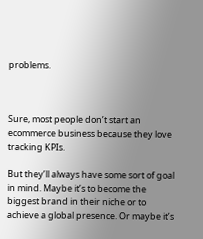problems.



Sure, most people don’t start an ecommerce business because they love tracking KPIs.

But they’ll always have some sort of goal in mind. Maybe it’s to become the biggest brand in their niche or to achieve a global presence. Or maybe it’s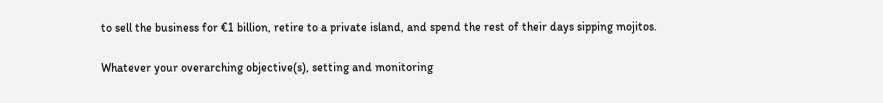to sell the business for €1 billion, retire to a private island, and spend the rest of their days sipping mojitos.

Whatever your overarching objective(s), setting and monitoring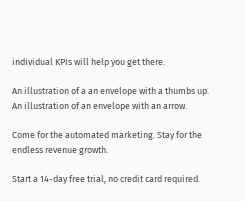individual KPIs will help you get there.

An illustration of a an envelope with a thumbs up.
An illustration of an envelope with an arrow.

Come for the automated marketing. Stay for the endless revenue growth.

Start a 14-day free trial, no credit card required.